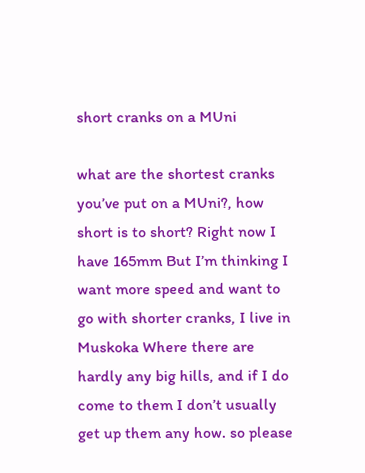short cranks on a MUni

what are the shortest cranks you’ve put on a MUni?, how short is to short? Right now I have 165mm But I’m thinking I want more speed and want to go with shorter cranks, I live in Muskoka Where there are hardly any big hills, and if I do come to them I don’t usually get up them any how. so please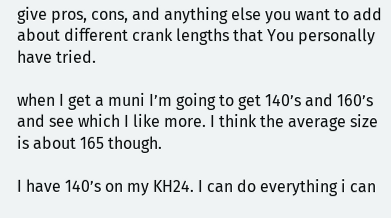give pros, cons, and anything else you want to add about different crank lengths that You personally have tried.

when I get a muni I’m going to get 140’s and 160’s and see which I like more. I think the average size is about 165 though.

I have 140’s on my KH24. I can do everything i can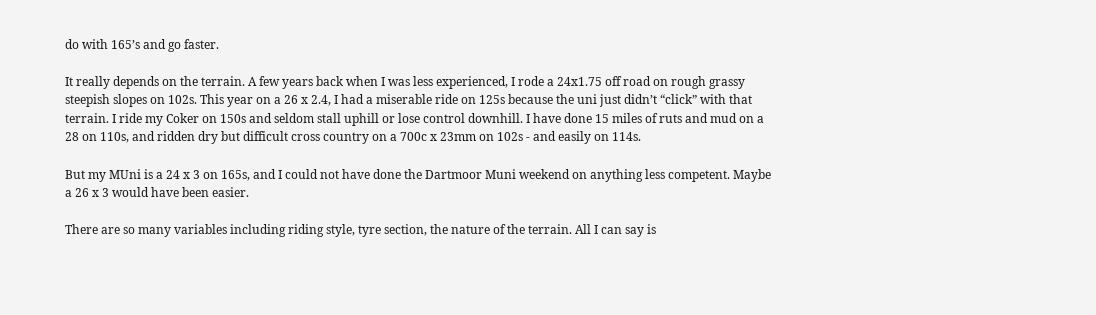do with 165’s and go faster.

It really depends on the terrain. A few years back when I was less experienced, I rode a 24x1.75 off road on rough grassy steepish slopes on 102s. This year on a 26 x 2.4, I had a miserable ride on 125s because the uni just didn’t “click” with that terrain. I ride my Coker on 150s and seldom stall uphill or lose control downhill. I have done 15 miles of ruts and mud on a 28 on 110s, and ridden dry but difficult cross country on a 700c x 23mm on 102s - and easily on 114s.

But my MUni is a 24 x 3 on 165s, and I could not have done the Dartmoor Muni weekend on anything less competent. Maybe a 26 x 3 would have been easier.

There are so many variables including riding style, tyre section, the nature of the terrain. All I can say is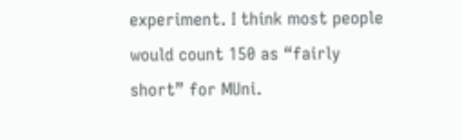experiment. I think most people would count 150 as “fairly short” for MUni.